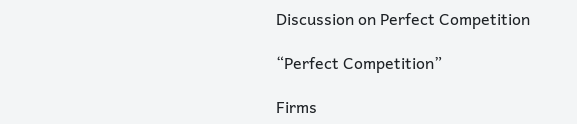Discussion on Perfect Competition

“Perfect Competition”

Firms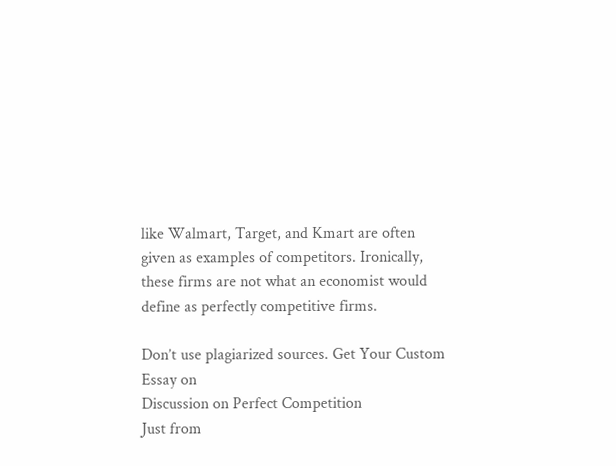like Walmart, Target, and Kmart are often given as examples of competitors. Ironically, these firms are not what an economist would define as perfectly competitive firms.

Don’t use plagiarized sources. Get Your Custom Essay on
Discussion on Perfect Competition
Just from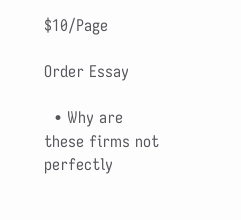$10/Page

Order Essay

  • Why are these firms not perfectly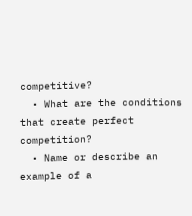competitive?
  • What are the conditions that create perfect competition?
  • Name or describe an example of a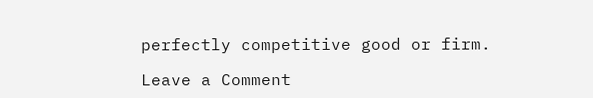perfectly competitive good or firm.

Leave a Comment